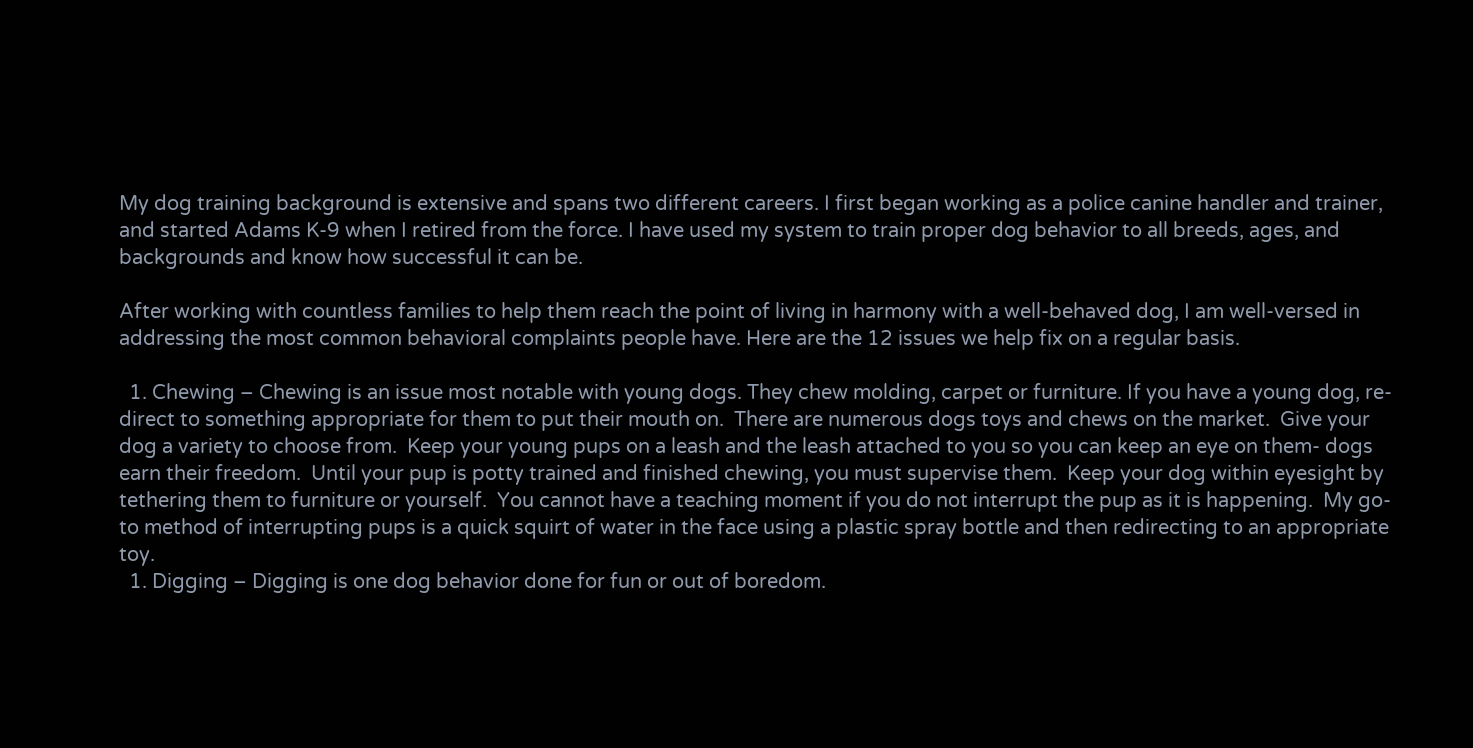My dog training background is extensive and spans two different careers. I first began working as a police canine handler and trainer, and started Adams K-9 when I retired from the force. I have used my system to train proper dog behavior to all breeds, ages, and backgrounds and know how successful it can be.

After working with countless families to help them reach the point of living in harmony with a well-behaved dog, I am well-versed in addressing the most common behavioral complaints people have. Here are the 12 issues we help fix on a regular basis.

  1. Chewing – Chewing is an issue most notable with young dogs. They chew molding, carpet or furniture. If you have a young dog, re-direct to something appropriate for them to put their mouth on.  There are numerous dogs toys and chews on the market.  Give your dog a variety to choose from.  Keep your young pups on a leash and the leash attached to you so you can keep an eye on them- dogs earn their freedom.  Until your pup is potty trained and finished chewing, you must supervise them.  Keep your dog within eyesight by tethering them to furniture or yourself.  You cannot have a teaching moment if you do not interrupt the pup as it is happening.  My go-to method of interrupting pups is a quick squirt of water in the face using a plastic spray bottle and then redirecting to an appropriate toy.
  1. Digging – Digging is one dog behavior done for fun or out of boredom.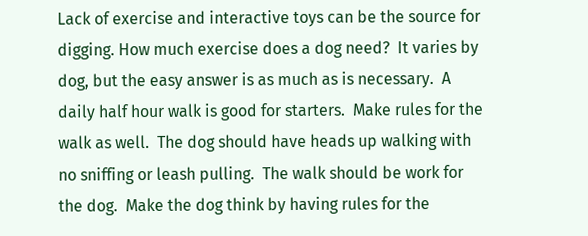Lack of exercise and interactive toys can be the source for digging. How much exercise does a dog need?  It varies by dog, but the easy answer is as much as is necessary.  A daily half hour walk is good for starters.  Make rules for the walk as well.  The dog should have heads up walking with no sniffing or leash pulling.  The walk should be work for the dog.  Make the dog think by having rules for the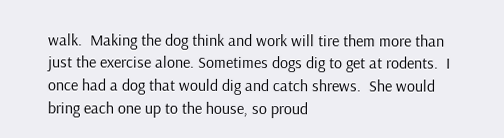walk.  Making the dog think and work will tire them more than just the exercise alone. Sometimes dogs dig to get at rodents.  I once had a dog that would dig and catch shrews.  She would bring each one up to the house, so proud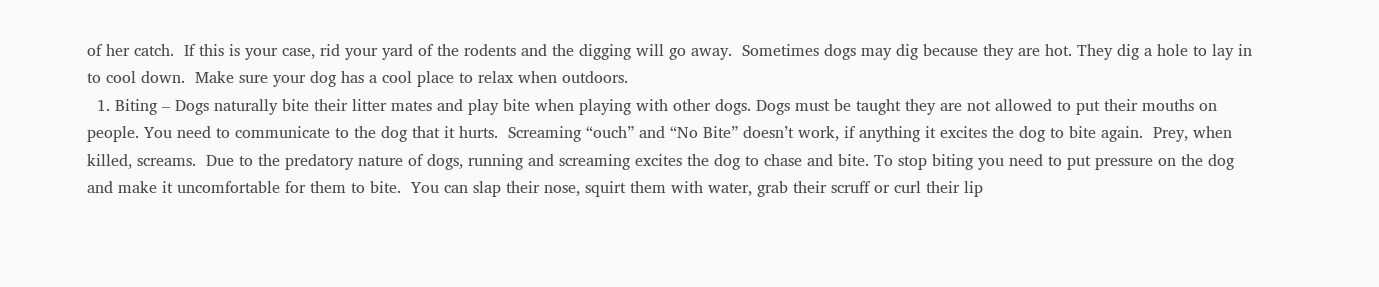of her catch.  If this is your case, rid your yard of the rodents and the digging will go away.  Sometimes dogs may dig because they are hot. They dig a hole to lay in to cool down.  Make sure your dog has a cool place to relax when outdoors.
  1. Biting – Dogs naturally bite their litter mates and play bite when playing with other dogs. Dogs must be taught they are not allowed to put their mouths on people. You need to communicate to the dog that it hurts.  Screaming “ouch” and “No Bite” doesn’t work, if anything it excites the dog to bite again.  Prey, when killed, screams.  Due to the predatory nature of dogs, running and screaming excites the dog to chase and bite. To stop biting you need to put pressure on the dog and make it uncomfortable for them to bite.  You can slap their nose, squirt them with water, grab their scruff or curl their lip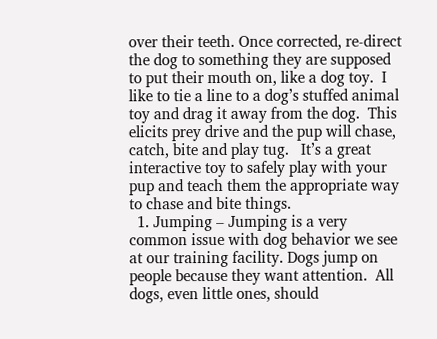over their teeth. Once corrected, re-direct the dog to something they are supposed to put their mouth on, like a dog toy.  I like to tie a line to a dog’s stuffed animal toy and drag it away from the dog.  This elicits prey drive and the pup will chase, catch, bite and play tug.   It’s a great interactive toy to safely play with your pup and teach them the appropriate way to chase and bite things.
  1. Jumping – Jumping is a very common issue with dog behavior we see at our training facility. Dogs jump on people because they want attention.  All dogs, even little ones, should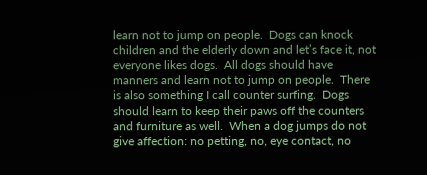learn not to jump on people.  Dogs can knock children and the elderly down and let’s face it, not everyone likes dogs.  All dogs should have manners and learn not to jump on people.  There is also something I call counter surfing.  Dogs should learn to keep their paws off the counters and furniture as well.  When a dog jumps do not give affection: no petting, no, eye contact, no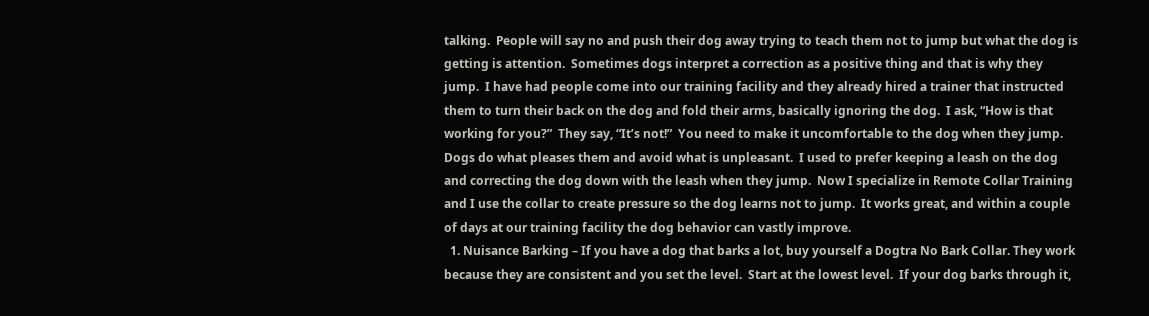talking.  People will say no and push their dog away trying to teach them not to jump but what the dog is getting is attention.  Sometimes dogs interpret a correction as a positive thing and that is why they jump.  I have had people come into our training facility and they already hired a trainer that instructed them to turn their back on the dog and fold their arms, basically ignoring the dog.  I ask, “How is that working for you?”  They say, “It’s not!”  You need to make it uncomfortable to the dog when they jump.  Dogs do what pleases them and avoid what is unpleasant.  I used to prefer keeping a leash on the dog and correcting the dog down with the leash when they jump.  Now I specialize in Remote Collar Training and I use the collar to create pressure so the dog learns not to jump.  It works great, and within a couple of days at our training facility the dog behavior can vastly improve.
  1. Nuisance Barking – If you have a dog that barks a lot, buy yourself a Dogtra No Bark Collar. They work because they are consistent and you set the level.  Start at the lowest level.  If your dog barks through it,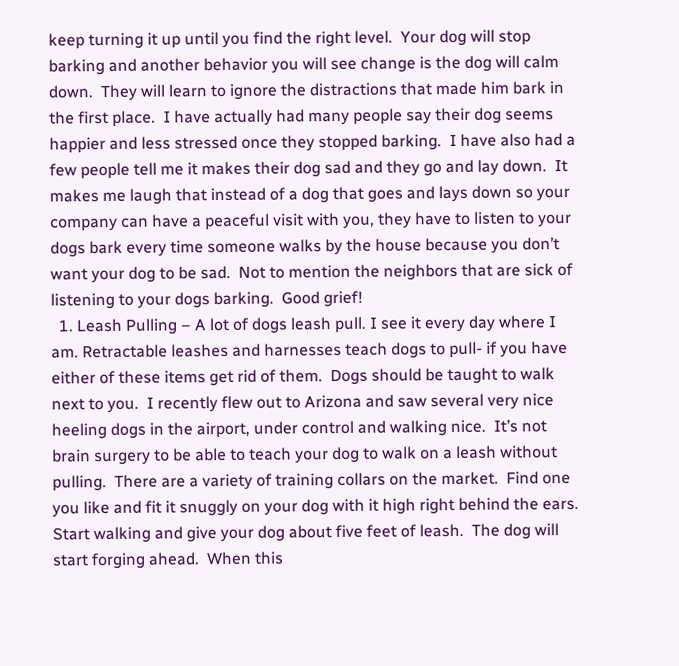keep turning it up until you find the right level.  Your dog will stop barking and another behavior you will see change is the dog will calm down.  They will learn to ignore the distractions that made him bark in the first place.  I have actually had many people say their dog seems happier and less stressed once they stopped barking.  I have also had a few people tell me it makes their dog sad and they go and lay down.  It makes me laugh that instead of a dog that goes and lays down so your company can have a peaceful visit with you, they have to listen to your dogs bark every time someone walks by the house because you don’t want your dog to be sad.  Not to mention the neighbors that are sick of listening to your dogs barking.  Good grief!
  1. Leash Pulling – A lot of dogs leash pull. I see it every day where I am. Retractable leashes and harnesses teach dogs to pull- if you have either of these items get rid of them.  Dogs should be taught to walk next to you.  I recently flew out to Arizona and saw several very nice heeling dogs in the airport, under control and walking nice.  It’s not brain surgery to be able to teach your dog to walk on a leash without pulling.  There are a variety of training collars on the market.  Find one you like and fit it snuggly on your dog with it high right behind the ears.  Start walking and give your dog about five feet of leash.  The dog will start forging ahead.  When this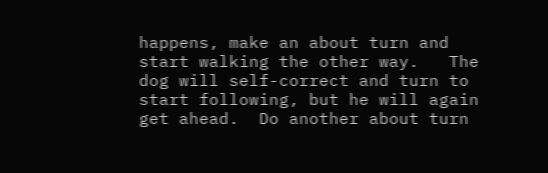happens, make an about turn and start walking the other way.   The dog will self-correct and turn to start following, but he will again get ahead.  Do another about turn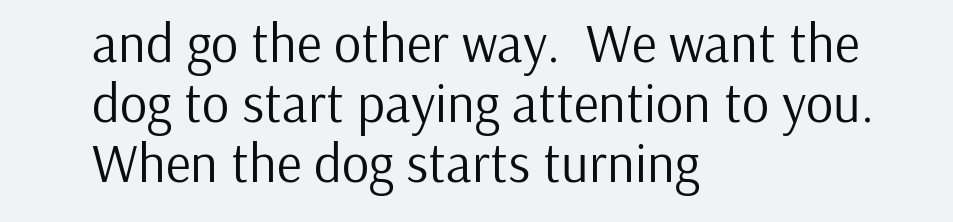and go the other way.  We want the dog to start paying attention to you. When the dog starts turning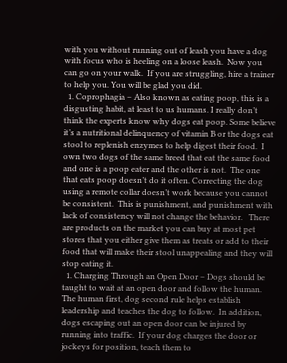with you without running out of leash you have a dog with focus who is heeling on a loose leash.  Now you can go on your walk.  If you are struggling, hire a trainer to help you. You will be glad you did.
  1. Coprophagia – Also known as eating poop, this is a disgusting habit, at least to us humans. I really don’t think the experts know why dogs eat poop. Some believe it’s a nutritional delinquency of vitamin B or the dogs eat stool to replenish enzymes to help digest their food.  I own two dogs of the same breed that eat the same food and one is a poop eater and the other is not.  The one that eats poop doesn’t do it often. Correcting the dog using a remote collar doesn’t work because you cannot be consistent.  This is punishment, and punishment with lack of consistency will not change the behavior.   There are products on the market you can buy at most pet stores that you either give them as treats or add to their food that will make their stool unappealing and they will stop eating it.
  1. Charging Through an Open Door – Dogs should be taught to wait at an open door and follow the human. The human first, dog second rule helps establish leadership and teaches the dog to follow.  In addition, dogs escaping out an open door can be injured by running into traffic.  If your dog charges the door or jockeys for position, teach them to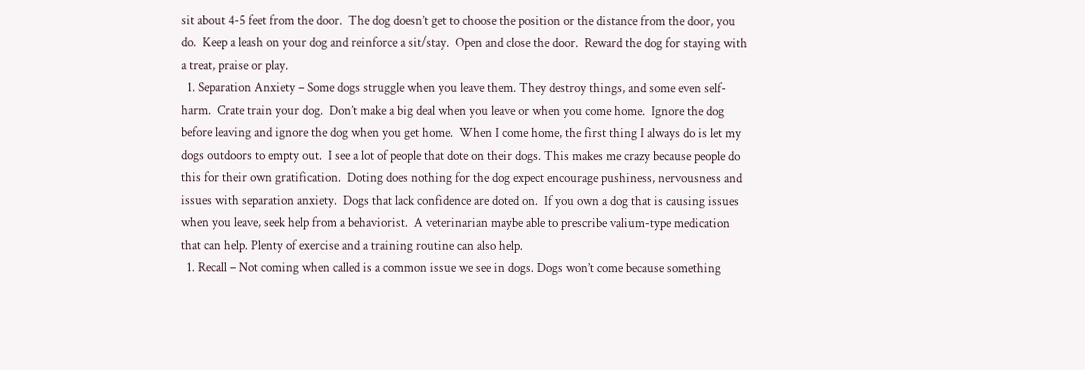sit about 4-5 feet from the door.  The dog doesn’t get to choose the position or the distance from the door, you do.  Keep a leash on your dog and reinforce a sit/stay.  Open and close the door.  Reward the dog for staying with a treat, praise or play.
  1. Separation Anxiety – Some dogs struggle when you leave them. They destroy things, and some even self-harm.  Crate train your dog.  Don’t make a big deal when you leave or when you come home.  Ignore the dog before leaving and ignore the dog when you get home.  When I come home, the first thing I always do is let my dogs outdoors to empty out.  I see a lot of people that dote on their dogs. This makes me crazy because people do this for their own gratification.  Doting does nothing for the dog expect encourage pushiness, nervousness and issues with separation anxiety.  Dogs that lack confidence are doted on.  If you own a dog that is causing issues when you leave, seek help from a behaviorist.  A veterinarian maybe able to prescribe valium-type medication that can help. Plenty of exercise and a training routine can also help.
  1. Recall – Not coming when called is a common issue we see in dogs. Dogs won’t come because something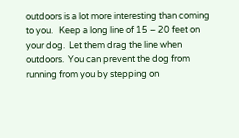outdoors is a lot more interesting than coming to you.   Keep a long line of 15 – 20 feet on your dog.  Let them drag the line when outdoors.  You can prevent the dog from running from you by stepping on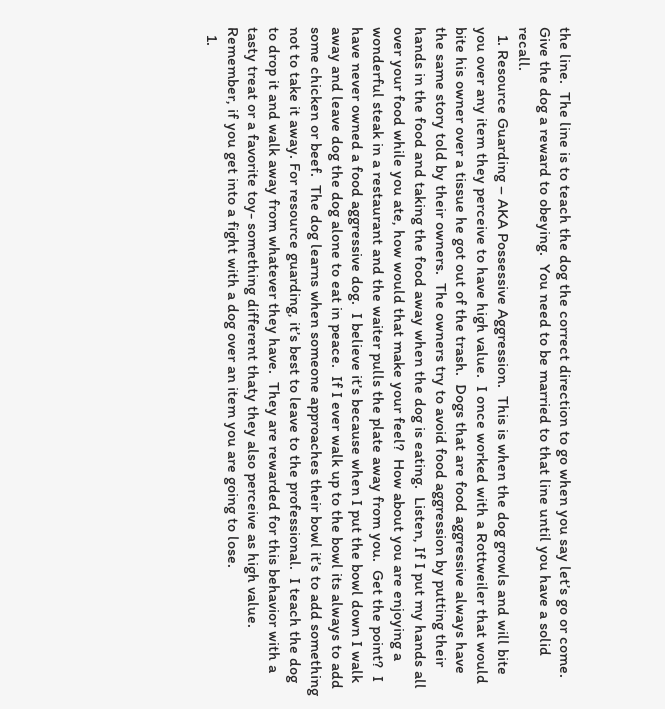the line.  The line is to teach the dog the correct direction to go when you say let’s go or come.   Give the dog a reward to obeying.  You need to be married to that line until you have a solid recall.
  1. Resource Guarding – AKA Possessive Aggression.  This is when the dog growls and will bite you over any item they perceive to have high value.  I once worked with a Rottweiler that would bite his owner over a tissue he got out of the trash.  Dogs that are food aggressive always have the same story told by their owners.  The owners try to avoid food aggression by putting their hands in the food and taking the food away when the dog is eating.  Listen, If I put my hands all over your food while you ate, how would that make your feel?  How about you are enjoying a wonderful steak in a restaurant and the waiter pulls the plate away from you.  Get the point?  I have never owned a food aggressive dog.  I believe it’s because when I put the bowl down I walk away and leave dog the dog alone to eat in peace.  If I ever walk up to the bowl its always to add some chicken or beef.  The dog learns when someone approaches their bowl it’s to add something not to take it away. For resource guarding, it’s best to leave to the professional.  I teach the dog to drop it and walk away from whatever they have.  They are rewarded for this behavior with a tasty treat or a favorite toy- something different thaty they also perceive as high value. Remember, if you get into a fight with a dog over an item you are going to lose.
  1.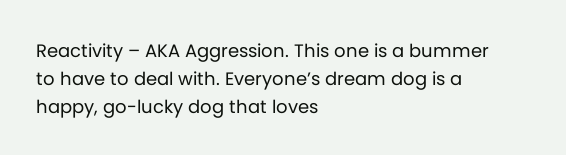Reactivity – AKA Aggression. This one is a bummer to have to deal with. Everyone’s dream dog is a happy, go-lucky dog that loves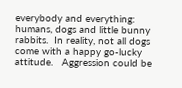everybody and everything: humans, dogs and little bunny rabbits.  In reality, not all dogs come with a happy go-lucky attitude.   Aggression could be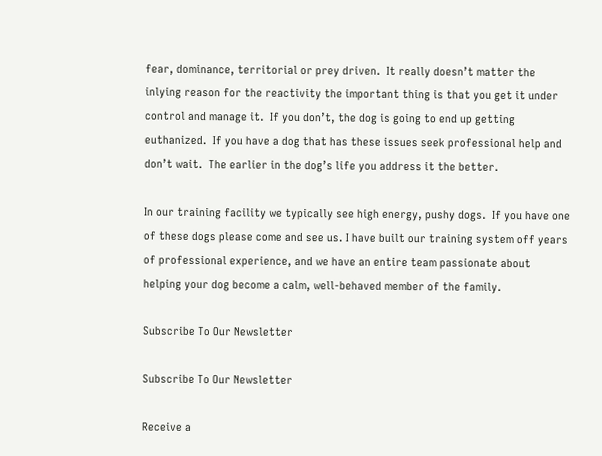fear, dominance, territorial or prey driven.  It really doesn’t matter the inlying reason for the reactivity the important thing is that you get it under control and manage it.  If you don’t, the dog is going to end up getting euthanized.  If you have a dog that has these issues seek professional help and don’t wait.  The earlier in the dog’s life you address it the better.

In our training facility we typically see high energy, pushy dogs.  If you have one of these dogs please come and see us. I have built our training system off years of professional experience, and we have an entire team passionate about helping your dog become a calm, well-behaved member of the family.

Subscribe To Our Newsletter

Subscribe To Our Newsletter

Receive a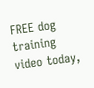FREE dog training video today,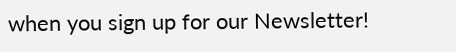when you sign up for our Newsletter!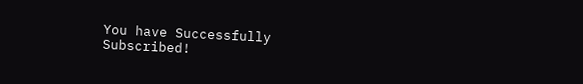You have Successfully Subscribed!